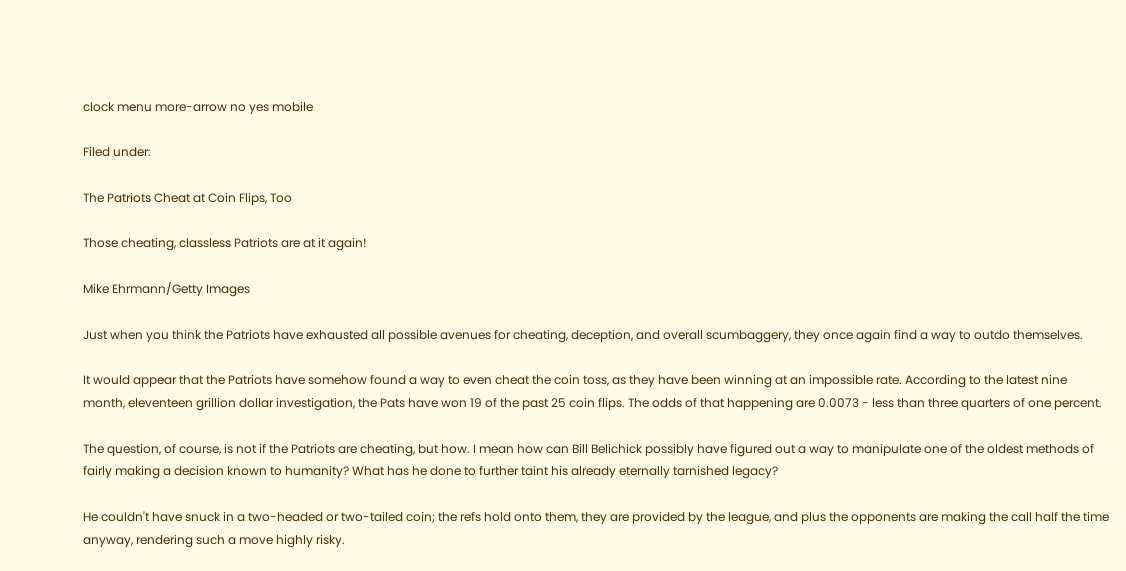clock menu more-arrow no yes mobile

Filed under:

The Patriots Cheat at Coin Flips, Too

Those cheating, classless Patriots are at it again!

Mike Ehrmann/Getty Images

Just when you think the Patriots have exhausted all possible avenues for cheating, deception, and overall scumbaggery, they once again find a way to outdo themselves.

It would appear that the Patriots have somehow found a way to even cheat the coin toss, as they have been winning at an impossible rate. According to the latest nine month, eleventeen grillion dollar investigation, the Pats have won 19 of the past 25 coin flips. The odds of that happening are 0.0073 - less than three quarters of one percent.

The question, of course, is not if the Patriots are cheating, but how. I mean how can Bill Belichick possibly have figured out a way to manipulate one of the oldest methods of  fairly making a decision known to humanity? What has he done to further taint his already eternally tarnished legacy?

He couldn't have snuck in a two-headed or two-tailed coin; the refs hold onto them, they are provided by the league, and plus the opponents are making the call half the time anyway, rendering such a move highly risky.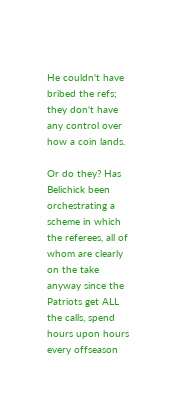He couldn't have bribed the refs; they don't have any control over how a coin lands.

Or do they? Has Belichick been orchestrating a scheme in which the referees, all of whom are clearly on the take anyway since the Patriots get ALL the calls, spend hours upon hours every offseason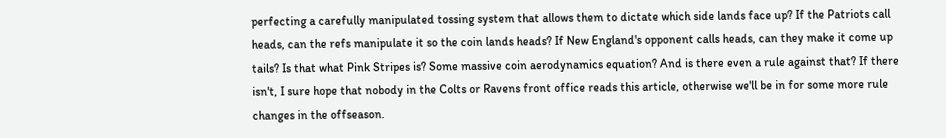perfecting a carefully manipulated tossing system that allows them to dictate which side lands face up? If the Patriots call heads, can the refs manipulate it so the coin lands heads? If New England's opponent calls heads, can they make it come up tails? Is that what Pink Stripes is? Some massive coin aerodynamics equation? And is there even a rule against that? If there isn't, I sure hope that nobody in the Colts or Ravens front office reads this article, otherwise we'll be in for some more rule changes in the offseason.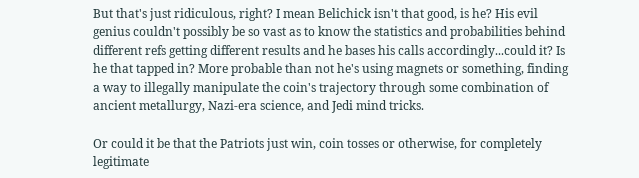But that's just ridiculous, right? I mean Belichick isn't that good, is he? His evil genius couldn't possibly be so vast as to know the statistics and probabilities behind different refs getting different results and he bases his calls accordingly...could it? Is he that tapped in? More probable than not he's using magnets or something, finding a way to illegally manipulate the coin's trajectory through some combination of ancient metallurgy, Nazi-era science, and Jedi mind tricks.

Or could it be that the Patriots just win, coin tosses or otherwise, for completely legitimate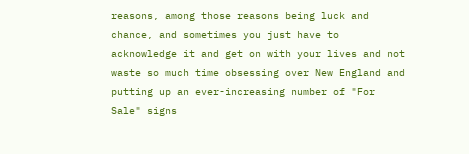reasons, among those reasons being luck and chance, and sometimes you just have to acknowledge it and get on with your lives and not waste so much time obsessing over New England and putting up an ever-increasing number of "For Sale" signs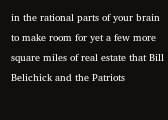in the rational parts of your brain to make room for yet a few more square miles of real estate that Bill Belichick and the Patriots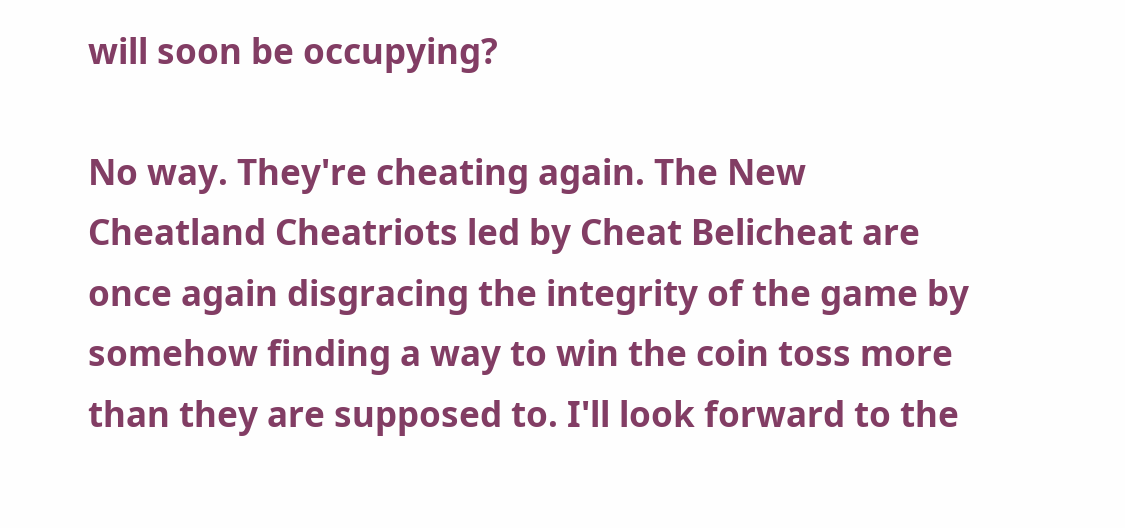will soon be occupying?

No way. They're cheating again. The New Cheatland Cheatriots led by Cheat Belicheat are once again disgracing the integrity of the game by somehow finding a way to win the coin toss more than they are supposed to. I'll look forward to the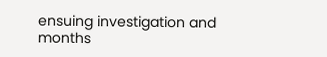ensuing investigation and months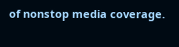of nonstop media coverage.